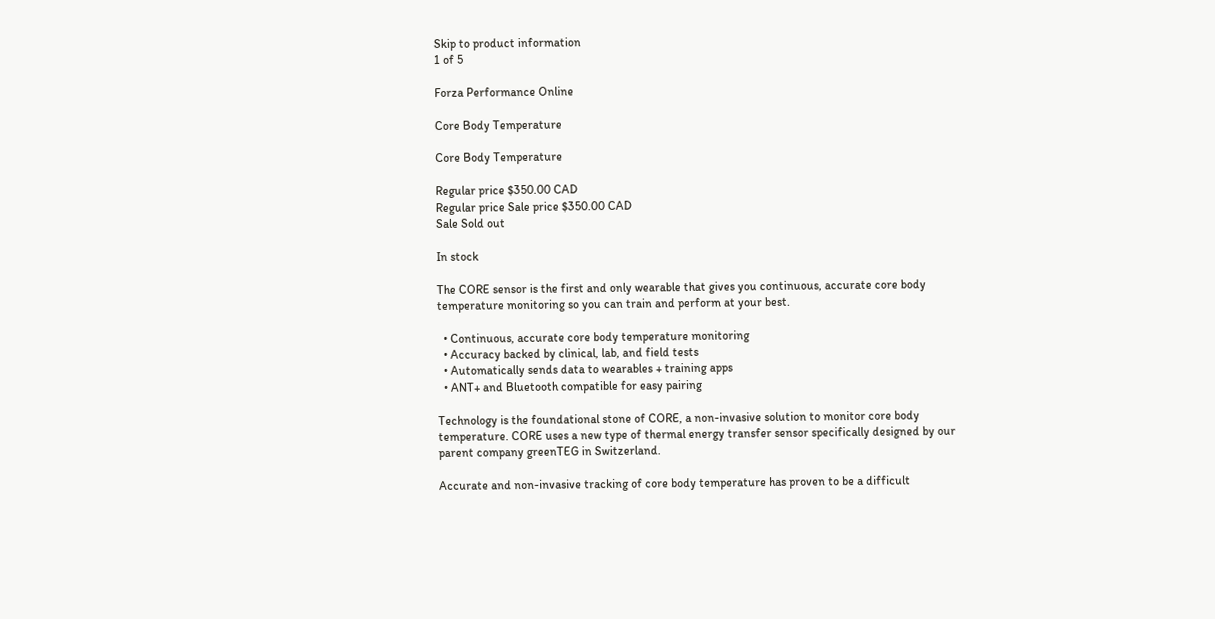Skip to product information
1 of 5

Forza Performance Online

Core Body Temperature

Core Body Temperature

Regular price $350.00 CAD
Regular price Sale price $350.00 CAD
Sale Sold out

In stock

The CORE sensor is the first and only wearable that gives you continuous, accurate core body temperature monitoring so you can train and perform at your best.

  • Continuous, accurate core body temperature monitoring
  • Accuracy backed by clinical, lab, and field tests
  • Automatically sends data to wearables + training apps
  • ANT+ and Bluetooth compatible for easy pairing

Technology is the foundational stone of CORE, a non-invasive solution to monitor core body temperature. CORE uses a new type of thermal energy transfer sensor specifically designed by our parent company greenTEG in Switzerland.

Accurate and non-invasive tracking of core body temperature has proven to be a difficult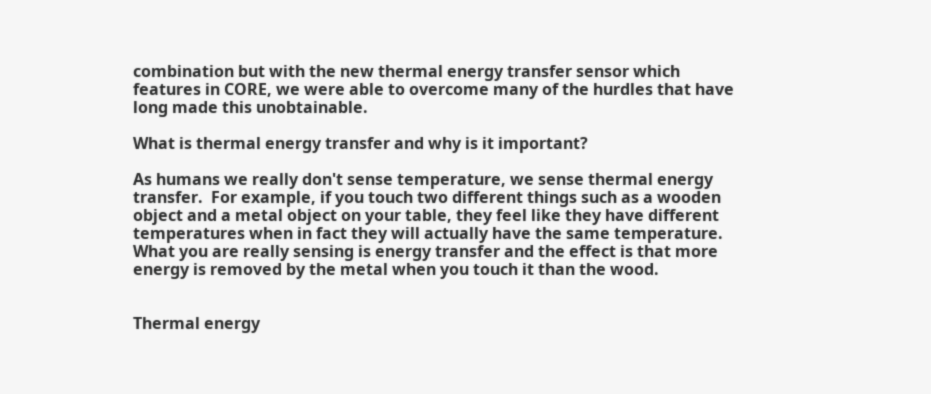combination but with the new thermal energy transfer sensor which features in CORE, we were able to overcome many of the hurdles that have long made this unobtainable.

What is thermal energy transfer and why is it important?

As humans we really don't sense temperature, we sense thermal energy transfer.  For example, if you touch two different things such as a wooden object and a metal object on your table, they feel like they have different temperatures when in fact they will actually have the same temperature. What you are really sensing is energy transfer and the effect is that more energy is removed by the metal when you touch it than the wood.


Thermal energy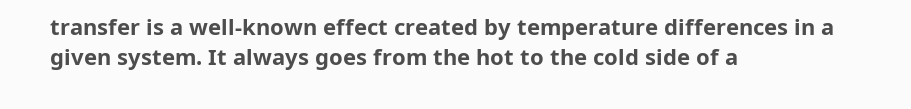transfer is a well-known effect created by temperature differences in a given system. It always goes from the hot to the cold side of a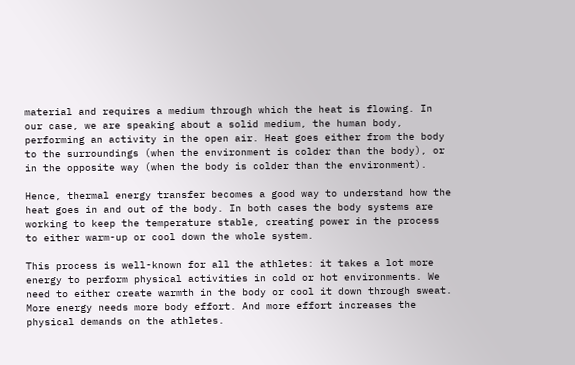material and requires a medium through which the heat is flowing. In our case, we are speaking about a solid medium, the human body, performing an activity in the open air. Heat goes either from the body to the surroundings (when the environment is colder than the body), or in the opposite way (when the body is colder than the environment).

Hence, thermal energy transfer becomes a good way to understand how the heat goes in and out of the body. In both cases the body systems are working to keep the temperature stable, creating power in the process to either warm-up or cool down the whole system.

This process is well-known for all the athletes: it takes a lot more energy to perform physical activities in cold or hot environments. We need to either create warmth in the body or cool it down through sweat. More energy needs more body effort. And more effort increases the physical demands on the athletes.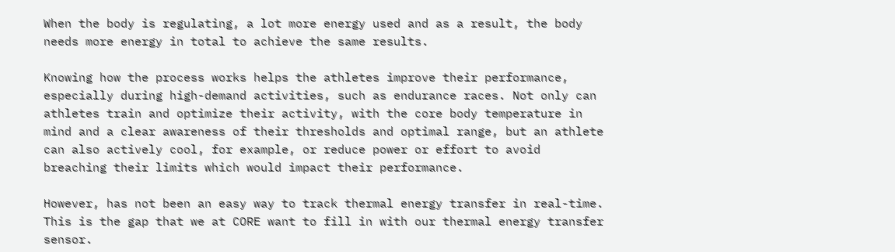When the body is regulating, a lot more energy used and as a result, the body needs more energy in total to achieve the same results.

Knowing how the process works helps the athletes improve their performance, especially during high-demand activities, such as endurance races. Not only can athletes train and optimize their activity, with the core body temperature in mind and a clear awareness of their thresholds and optimal range, but an athlete can also actively cool, for example, or reduce power or effort to avoid breaching their limits which would impact their performance.

However, has not been an easy way to track thermal energy transfer in real-time. This is the gap that we at CORE want to fill in with our thermal energy transfer sensor.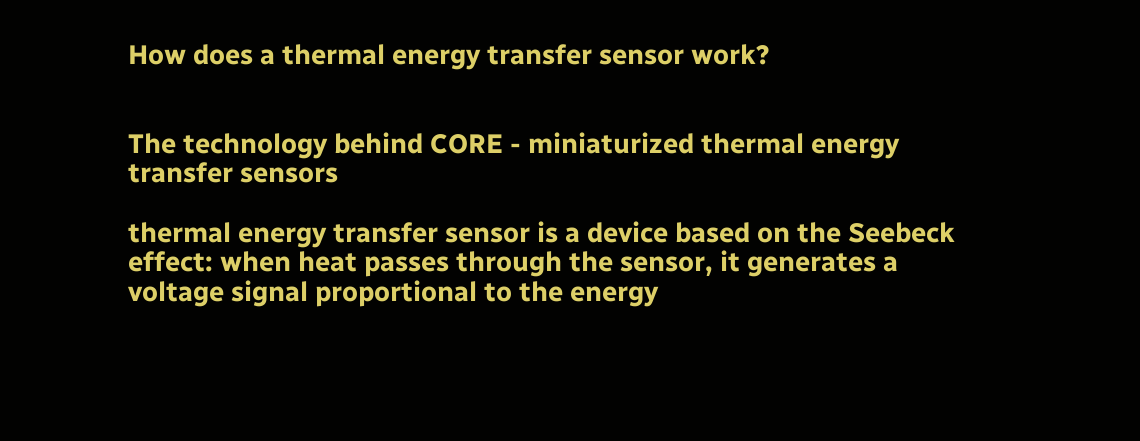How does a thermal energy transfer sensor work?


The technology behind CORE - miniaturized thermal energy transfer sensors

thermal energy transfer sensor is a device based on the Seebeck effect: when heat passes through the sensor, it generates a voltage signal proportional to the energy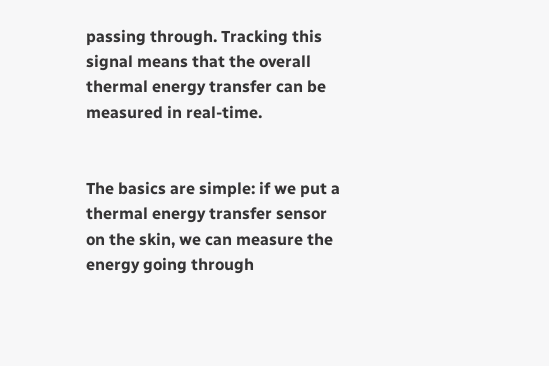passing through. Tracking this signal means that the overall thermal energy transfer can be measured in real-time.


The basics are simple: if we put a thermal energy transfer sensor on the skin, we can measure the energy going through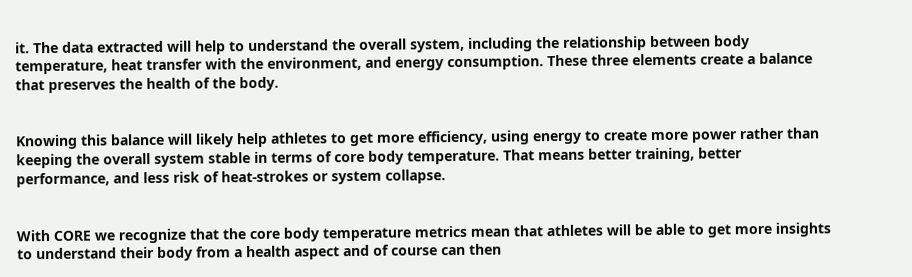it. The data extracted will help to understand the overall system, including the relationship between body temperature, heat transfer with the environment, and energy consumption. These three elements create a balance that preserves the health of the body.


Knowing this balance will likely help athletes to get more efficiency, using energy to create more power rather than keeping the overall system stable in terms of core body temperature. That means better training, better performance, and less risk of heat-strokes or system collapse.


With CORE we recognize that the core body temperature metrics mean that athletes will be able to get more insights to understand their body from a health aspect and of course can then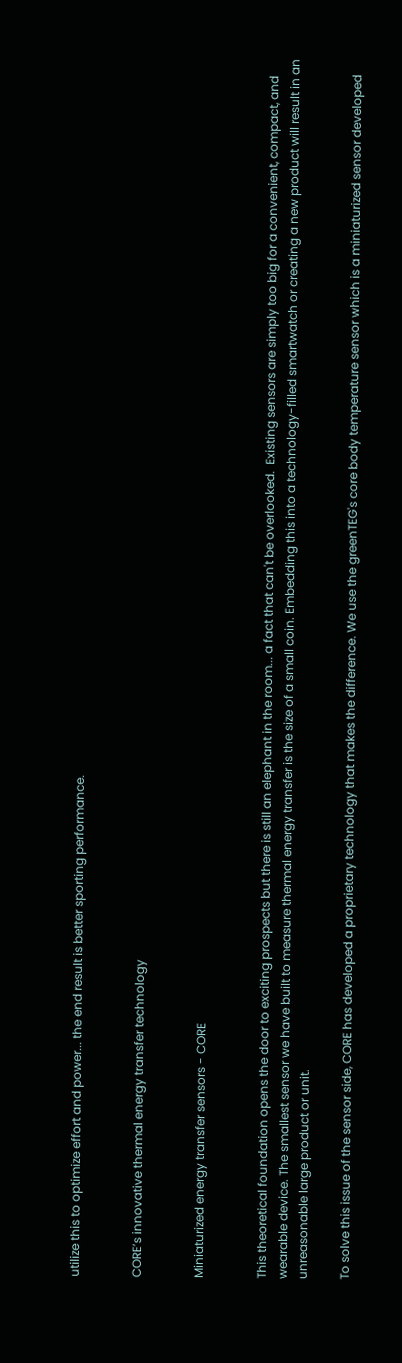utilize this to optimize effort and power... the end result is better sporting performance.


CORE’s innovative thermal energy transfer technology


Miniaturized energy transfer sensors - CORE


This theoretical foundation opens the door to exciting prospects but there is still an elephant in the room... a fact that can't be overlooked.  Existing sensors are simply too big for a convenient, compact, and wearable device. The smallest sensor we have built to measure thermal energy transfer is the size of a small coin. Embedding this into a technology-filled smartwatch or creating a new product will result in an unreasonable large product or unit.

To solve this issue of the sensor side, CORE has developed a proprietary technology that makes the difference. We use the greenTEG's core body temperature sensor which is a miniaturized sensor developed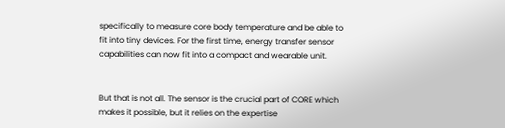specifically to measure core body temperature and be able to fit into tiny devices. For the first time, energy transfer sensor capabilities can now fit into a compact and wearable unit.


But that is not all. The sensor is the crucial part of CORE which makes it possible, but it relies on the expertise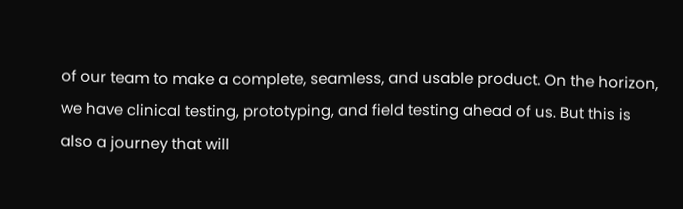of our team to make a complete, seamless, and usable product. On the horizon, we have clinical testing, prototyping, and field testing ahead of us. But this is also a journey that will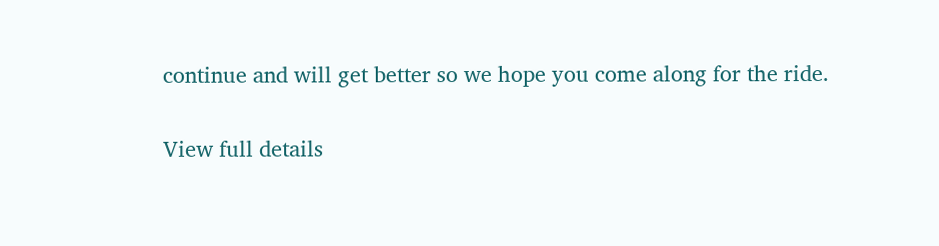continue and will get better so we hope you come along for the ride.

View full details